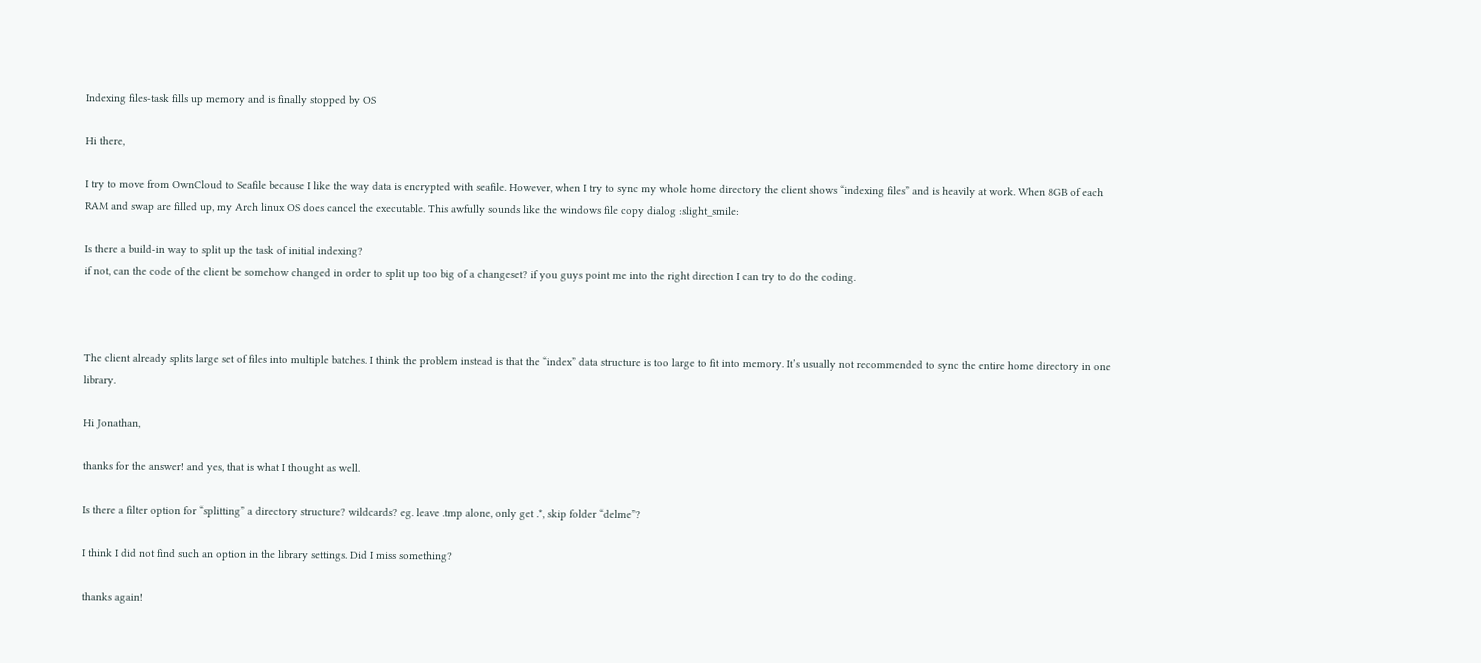Indexing files-task fills up memory and is finally stopped by OS

Hi there,

I try to move from OwnCloud to Seafile because I like the way data is encrypted with seafile. However, when I try to sync my whole home directory the client shows “indexing files” and is heavily at work. When 8GB of each RAM and swap are filled up, my Arch linux OS does cancel the executable. This awfully sounds like the windows file copy dialog :slight_smile:

Is there a build-in way to split up the task of initial indexing?
if not, can the code of the client be somehow changed in order to split up too big of a changeset? if you guys point me into the right direction I can try to do the coding.



The client already splits large set of files into multiple batches. I think the problem instead is that the “index” data structure is too large to fit into memory. It’s usually not recommended to sync the entire home directory in one library.

Hi Jonathan,

thanks for the answer! and yes, that is what I thought as well.

Is there a filter option for “splitting” a directory structure? wildcards? eg. leave .tmp alone, only get .*, skip folder “delme”?

I think I did not find such an option in the library settings. Did I miss something?

thanks again!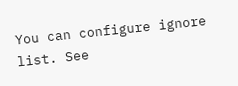You can configure ignore list. See